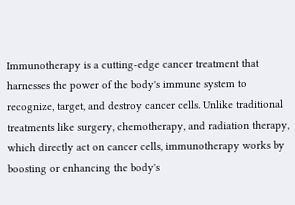Immunotherapy is a cutting-edge cancer treatment that harnesses the power of the body's immune system to recognize, target, and destroy cancer cells. Unlike traditional treatments like surgery, chemotherapy, and radiation therapy, which directly act on cancer cells, immunotherapy works by boosting or enhancing the body's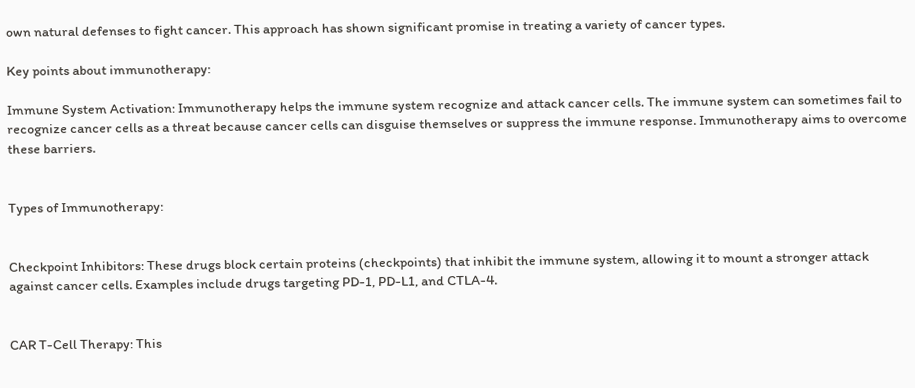own natural defenses to fight cancer. This approach has shown significant promise in treating a variety of cancer types.

Key points about immunotherapy:

Immune System Activation: Immunotherapy helps the immune system recognize and attack cancer cells. The immune system can sometimes fail to recognize cancer cells as a threat because cancer cells can disguise themselves or suppress the immune response. Immunotherapy aims to overcome these barriers.


Types of Immunotherapy:


Checkpoint Inhibitors: These drugs block certain proteins (checkpoints) that inhibit the immune system, allowing it to mount a stronger attack against cancer cells. Examples include drugs targeting PD-1, PD-L1, and CTLA-4.


CAR T-Cell Therapy: This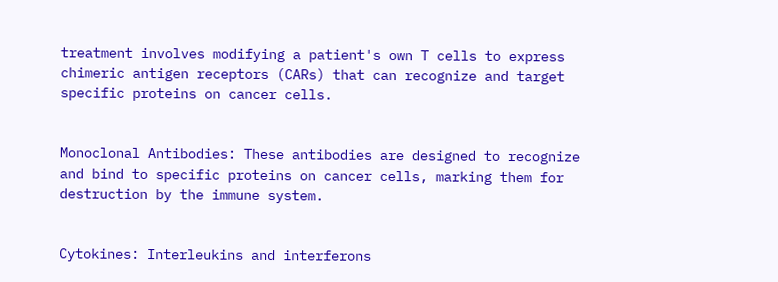treatment involves modifying a patient's own T cells to express chimeric antigen receptors (CARs) that can recognize and target specific proteins on cancer cells.


Monoclonal Antibodies: These antibodies are designed to recognize and bind to specific proteins on cancer cells, marking them for destruction by the immune system.


Cytokines: Interleukins and interferons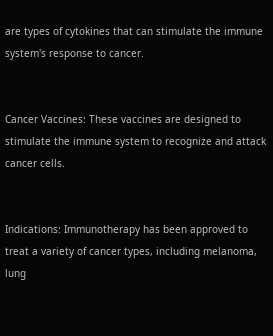are types of cytokines that can stimulate the immune system's response to cancer.


Cancer Vaccines: These vaccines are designed to stimulate the immune system to recognize and attack cancer cells.


Indications: Immunotherapy has been approved to treat a variety of cancer types, including melanoma, lung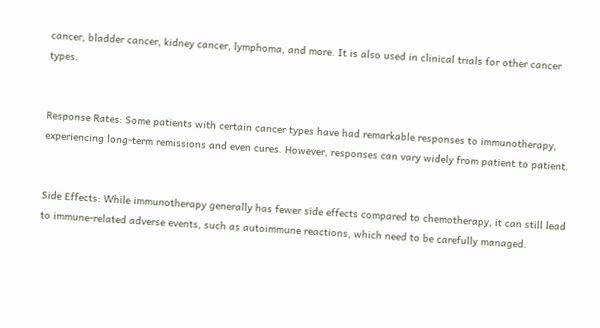cancer, bladder cancer, kidney cancer, lymphoma, and more. It is also used in clinical trials for other cancer types.


Response Rates: Some patients with certain cancer types have had remarkable responses to immunotherapy, experiencing long-term remissions and even cures. However, responses can vary widely from patient to patient.


Side Effects: While immunotherapy generally has fewer side effects compared to chemotherapy, it can still lead to immune-related adverse events, such as autoimmune reactions, which need to be carefully managed.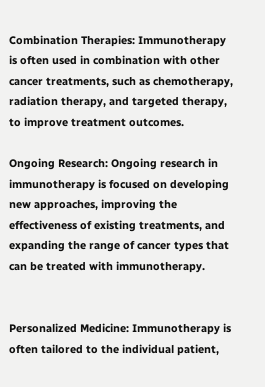Combination Therapies: Immunotherapy is often used in combination with other cancer treatments, such as chemotherapy, radiation therapy, and targeted therapy, to improve treatment outcomes.

Ongoing Research: Ongoing research in immunotherapy is focused on developing new approaches, improving the effectiveness of existing treatments, and expanding the range of cancer types that can be treated with immunotherapy.


Personalized Medicine: Immunotherapy is often tailored to the individual patient,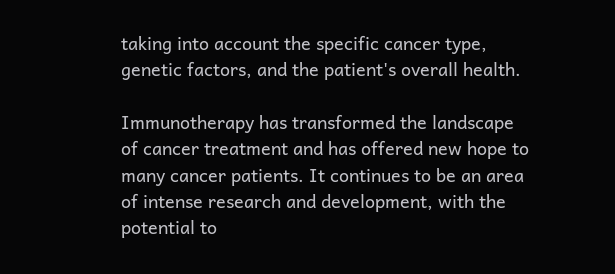taking into account the specific cancer type, genetic factors, and the patient's overall health.

Immunotherapy has transformed the landscape of cancer treatment and has offered new hope to many cancer patients. It continues to be an area of intense research and development, with the potential to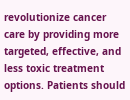revolutionize cancer care by providing more targeted, effective, and less toxic treatment options. Patients should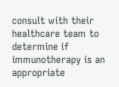consult with their healthcare team to determine if immunotherapy is an appropriate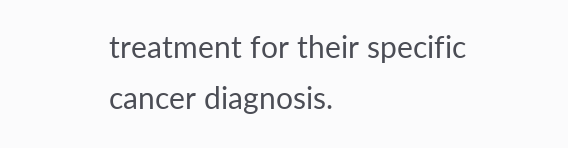treatment for their specific cancer diagnosis.